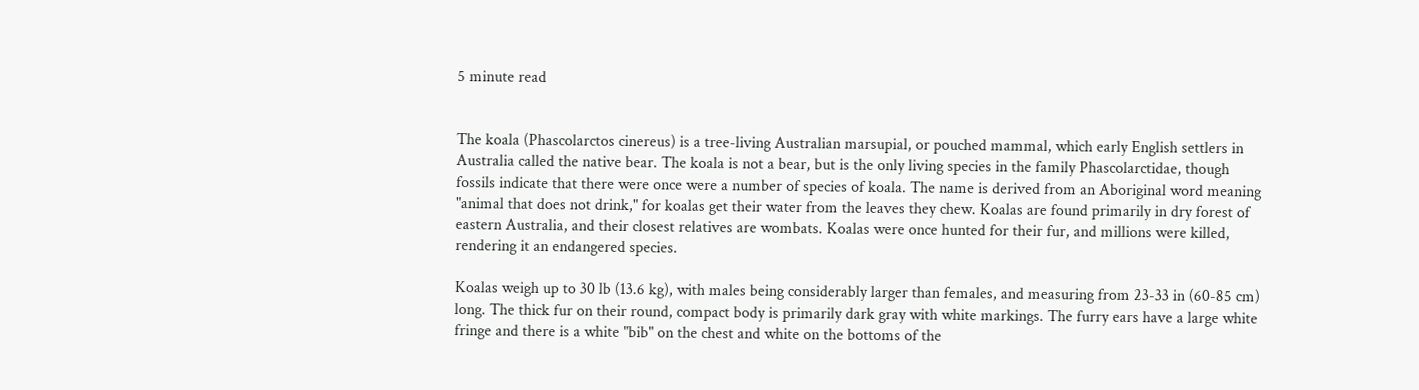5 minute read


The koala (Phascolarctos cinereus) is a tree-living Australian marsupial, or pouched mammal, which early English settlers in Australia called the native bear. The koala is not a bear, but is the only living species in the family Phascolarctidae, though fossils indicate that there were once were a number of species of koala. The name is derived from an Aboriginal word meaning "animal that does not drink," for koalas get their water from the leaves they chew. Koalas are found primarily in dry forest of eastern Australia, and their closest relatives are wombats. Koalas were once hunted for their fur, and millions were killed, rendering it an endangered species.

Koalas weigh up to 30 lb (13.6 kg), with males being considerably larger than females, and measuring from 23-33 in (60-85 cm) long. The thick fur on their round, compact body is primarily dark gray with white markings. The furry ears have a large white fringe and there is a white "bib" on the chest and white on the bottoms of the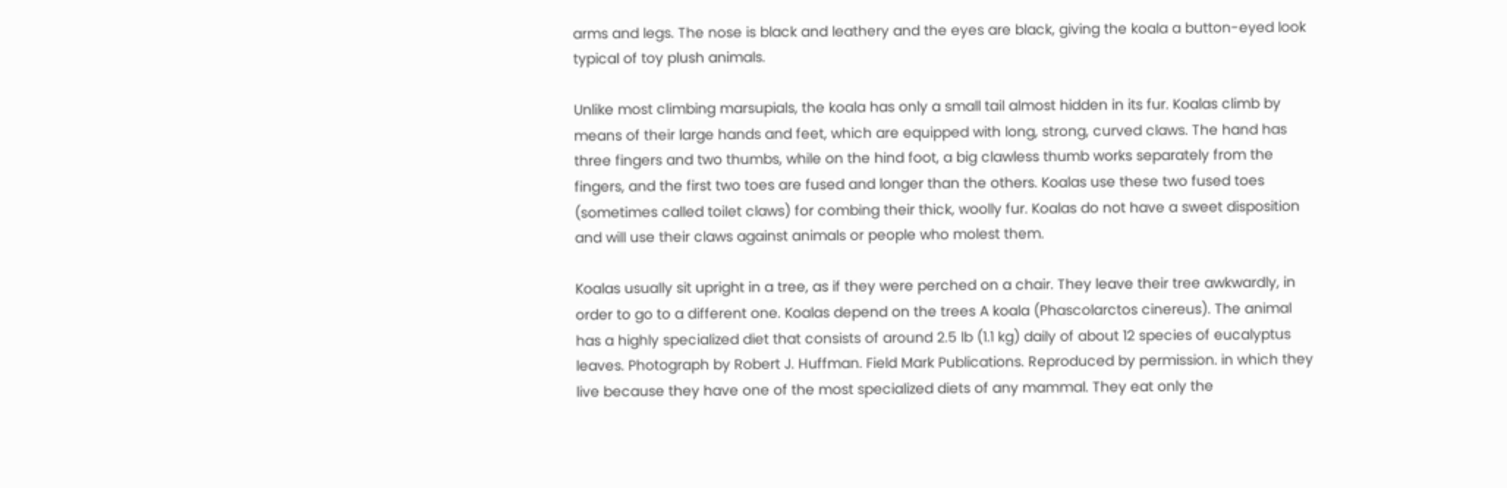arms and legs. The nose is black and leathery and the eyes are black, giving the koala a button-eyed look typical of toy plush animals.

Unlike most climbing marsupials, the koala has only a small tail almost hidden in its fur. Koalas climb by means of their large hands and feet, which are equipped with long, strong, curved claws. The hand has three fingers and two thumbs, while on the hind foot, a big clawless thumb works separately from the fingers, and the first two toes are fused and longer than the others. Koalas use these two fused toes (sometimes called toilet claws) for combing their thick, woolly fur. Koalas do not have a sweet disposition and will use their claws against animals or people who molest them.

Koalas usually sit upright in a tree, as if they were perched on a chair. They leave their tree awkwardly, in order to go to a different one. Koalas depend on the trees A koala (Phascolarctos cinereus). The animal has a highly specialized diet that consists of around 2.5 lb (1.1 kg) daily of about 12 species of eucalyptus leaves. Photograph by Robert J. Huffman. Field Mark Publications. Reproduced by permission. in which they live because they have one of the most specialized diets of any mammal. They eat only the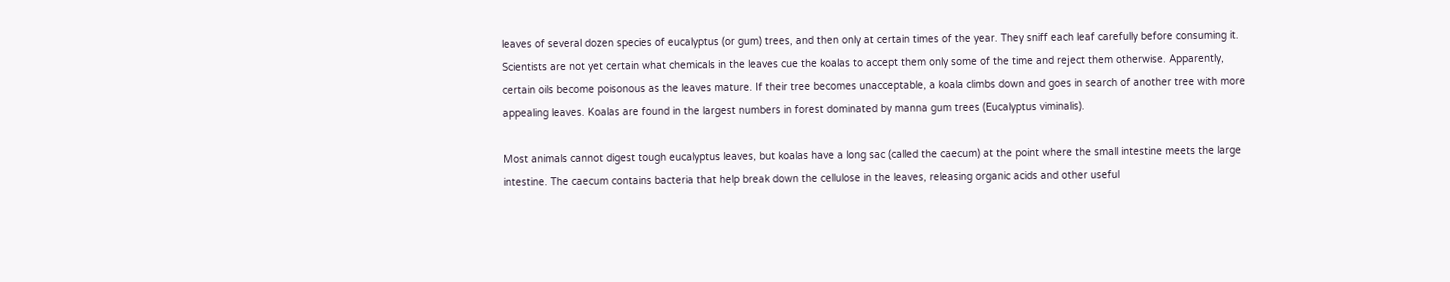leaves of several dozen species of eucalyptus (or gum) trees, and then only at certain times of the year. They sniff each leaf carefully before consuming it. Scientists are not yet certain what chemicals in the leaves cue the koalas to accept them only some of the time and reject them otherwise. Apparently, certain oils become poisonous as the leaves mature. If their tree becomes unacceptable, a koala climbs down and goes in search of another tree with more appealing leaves. Koalas are found in the largest numbers in forest dominated by manna gum trees (Eucalyptus viminalis).

Most animals cannot digest tough eucalyptus leaves, but koalas have a long sac (called the caecum) at the point where the small intestine meets the large intestine. The caecum contains bacteria that help break down the cellulose in the leaves, releasing organic acids and other useful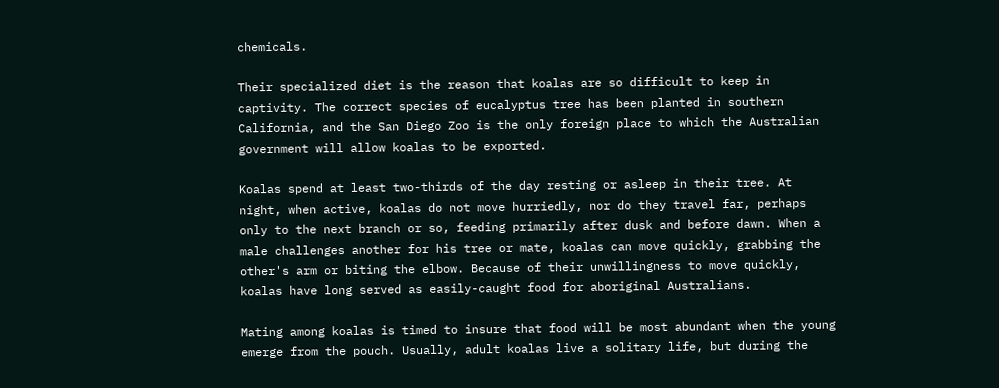chemicals.

Their specialized diet is the reason that koalas are so difficult to keep in captivity. The correct species of eucalyptus tree has been planted in southern California, and the San Diego Zoo is the only foreign place to which the Australian government will allow koalas to be exported.

Koalas spend at least two-thirds of the day resting or asleep in their tree. At night, when active, koalas do not move hurriedly, nor do they travel far, perhaps only to the next branch or so, feeding primarily after dusk and before dawn. When a male challenges another for his tree or mate, koalas can move quickly, grabbing the other's arm or biting the elbow. Because of their unwillingness to move quickly, koalas have long served as easily-caught food for aboriginal Australians.

Mating among koalas is timed to insure that food will be most abundant when the young emerge from the pouch. Usually, adult koalas live a solitary life, but during the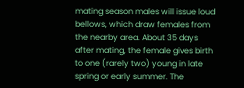mating season males will issue loud bellows, which draw females from the nearby area. About 35 days after mating, the female gives birth to one (rarely two) young in late spring or early summer. The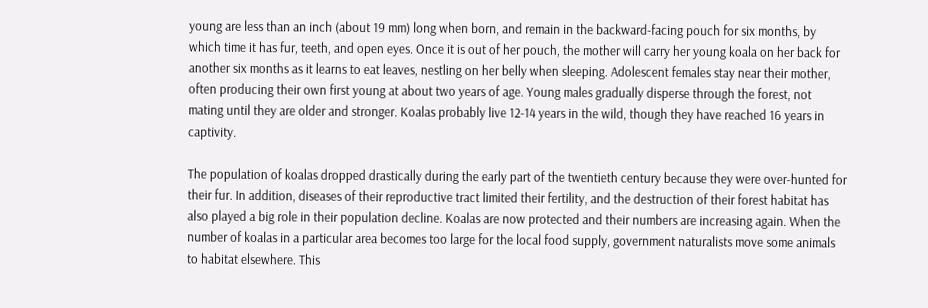young are less than an inch (about 19 mm) long when born, and remain in the backward-facing pouch for six months, by which time it has fur, teeth, and open eyes. Once it is out of her pouch, the mother will carry her young koala on her back for another six months as it learns to eat leaves, nestling on her belly when sleeping. Adolescent females stay near their mother, often producing their own first young at about two years of age. Young males gradually disperse through the forest, not mating until they are older and stronger. Koalas probably live 12-14 years in the wild, though they have reached 16 years in captivity.

The population of koalas dropped drastically during the early part of the twentieth century because they were over-hunted for their fur. In addition, diseases of their reproductive tract limited their fertility, and the destruction of their forest habitat has also played a big role in their population decline. Koalas are now protected and their numbers are increasing again. When the number of koalas in a particular area becomes too large for the local food supply, government naturalists move some animals to habitat elsewhere. This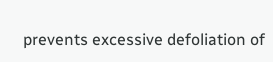prevents excessive defoliation of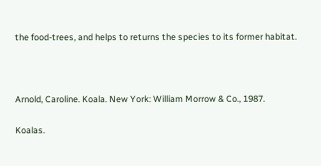the food-trees, and helps to returns the species to its former habitat.



Arnold, Caroline. Koala. New York: William Morrow & Co., 1987.

Koalas.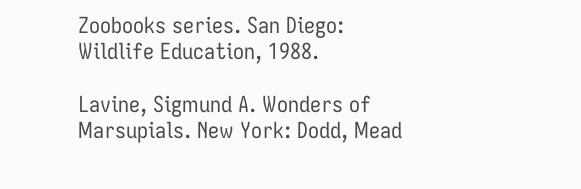Zoobooks series. San Diego: Wildlife Education, 1988.

Lavine, Sigmund A. Wonders of Marsupials. New York: Dodd, Mead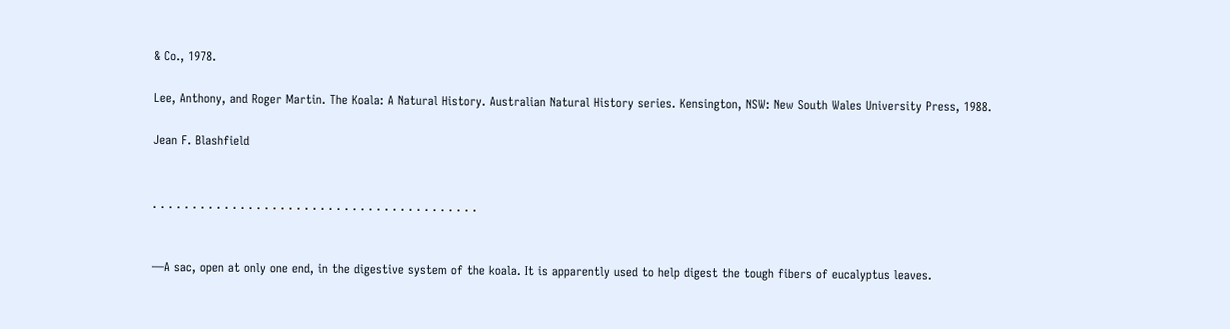& Co., 1978.

Lee, Anthony, and Roger Martin. The Koala: A Natural History. Australian Natural History series. Kensington, NSW: New South Wales University Press, 1988.

Jean F. Blashfield


. . . . . . . . . . . . . . . . . . . . . . . . . . . . . . . . . . . . . . . . .


—A sac, open at only one end, in the digestive system of the koala. It is apparently used to help digest the tough fibers of eucalyptus leaves.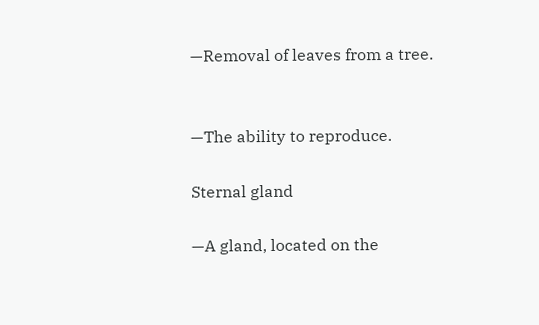—Removal of leaves from a tree.


—The ability to reproduce.

Sternal gland

—A gland, located on the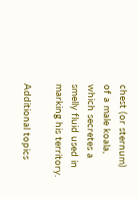chest (or sternum) of a male koala, which secretes a smelly fluid used in marking his territory.

Additional topics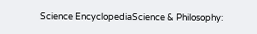Science EncyclopediaScience & Philosophy: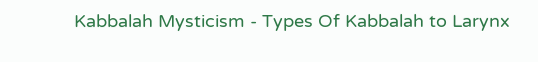Kabbalah Mysticism - Types Of Kabbalah to Larynx